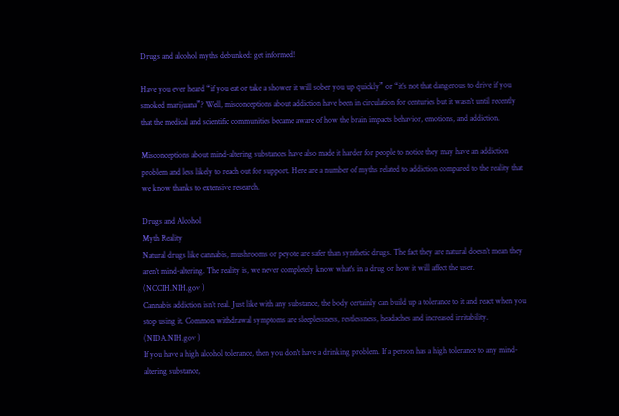Drugs and alcohol myths debunked: get informed!

Have you ever heard “if you eat or take a shower it will sober you up quickly” or “it’s not that dangerous to drive if you smoked marijuana”? Well, misconceptions about addiction have been in circulation for centuries but it wasn’t until recently that the medical and scientific communities became aware of how the brain impacts behavior, emotions, and addiction.

Misconceptions about mind-altering substances have also made it harder for people to notice they may have an addiction problem and less likely to reach out for support. Here are a number of myths related to addiction compared to the reality that we know thanks to extensive research.

Drugs and Alcohol
Myth Reality
Natural drugs like cannabis, mushrooms or peyote are safer than synthetic drugs. The fact they are natural doesn’t mean they aren’t mind-altering. The reality is, we never completely know what's in a drug or how it will affect the user. (NCCIH.NIH.gov )
Cannabis addiction isn’t real. Just like with any substance, the body certainly can build up a tolerance to it and react when you stop using it. Common withdrawal symptoms are sleeplessness, restlessness, headaches and increased irritability. (NIDA.NIH.gov )
If you have a high alcohol tolerance, then you don't have a drinking problem. If a person has a high tolerance to any mind-altering substance,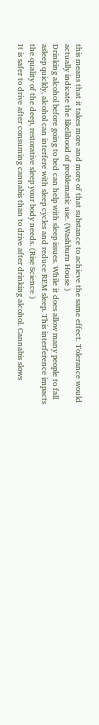this means that it takes more and more of that substance to achieve the same effect. Tolerance would actually indicate the likelihood of problematic use. (Washburn House )
Drinking alcohol before going to bed can help with sleep issues. While it does allow many people to fall asleep quickly, alcohol can interfere with sleep cycles and reduce REM sleep. This interference impacts the quality of the deep, restorative sleep your body needs. (Rise Science )
It is safer to drive after consuming cannabis than to drive after drinking alcohol. Cannabis slows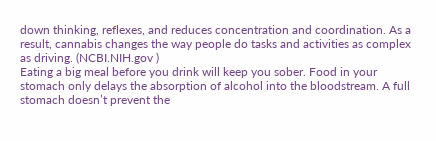down thinking, reflexes, and reduces concentration and coordination. As a result, cannabis changes the way people do tasks and activities as complex as driving. (NCBI.NIH.gov )
Eating a big meal before you drink will keep you sober. Food in your stomach only delays the absorption of alcohol into the bloodstream. A full stomach doesn’t prevent the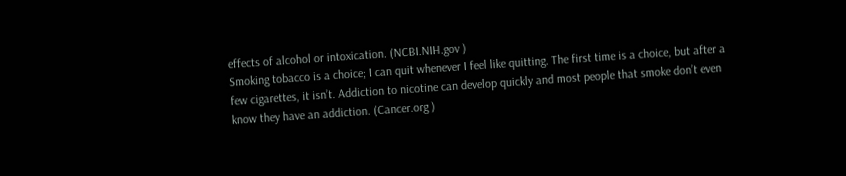effects of alcohol or intoxication. (NCBI.NIH.gov )
Smoking tobacco is a choice; I can quit whenever I feel like quitting. The first time is a choice, but after a few cigarettes, it isn’t. Addiction to nicotine can develop quickly and most people that smoke don’t even know they have an addiction. (Cancer.org )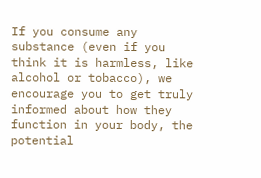If you consume any substance (even if you think it is harmless, like alcohol or tobacco), we encourage you to get truly informed about how they function in your body, the potential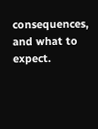consequences, and what to expect.